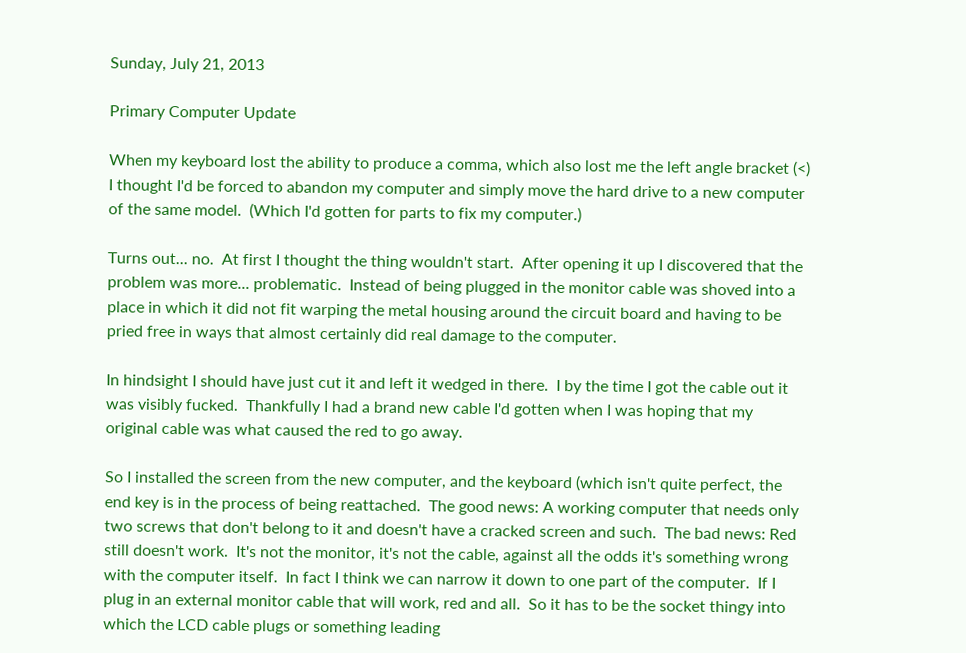Sunday, July 21, 2013

Primary Computer Update

When my keyboard lost the ability to produce a comma, which also lost me the left angle bracket (<) I thought I'd be forced to abandon my computer and simply move the hard drive to a new computer of the same model.  (Which I'd gotten for parts to fix my computer.)

Turns out... no.  At first I thought the thing wouldn't start.  After opening it up I discovered that the problem was more... problematic.  Instead of being plugged in the monitor cable was shoved into a place in which it did not fit warping the metal housing around the circuit board and having to be pried free in ways that almost certainly did real damage to the computer.

In hindsight I should have just cut it and left it wedged in there.  I by the time I got the cable out it was visibly fucked.  Thankfully I had a brand new cable I'd gotten when I was hoping that my original cable was what caused the red to go away.

So I installed the screen from the new computer, and the keyboard (which isn't quite perfect, the end key is in the process of being reattached.  The good news: A working computer that needs only two screws that don't belong to it and doesn't have a cracked screen and such.  The bad news: Red still doesn't work.  It's not the monitor, it's not the cable, against all the odds it's something wrong with the computer itself.  In fact I think we can narrow it down to one part of the computer.  If I plug in an external monitor cable that will work, red and all.  So it has to be the socket thingy into which the LCD cable plugs or something leading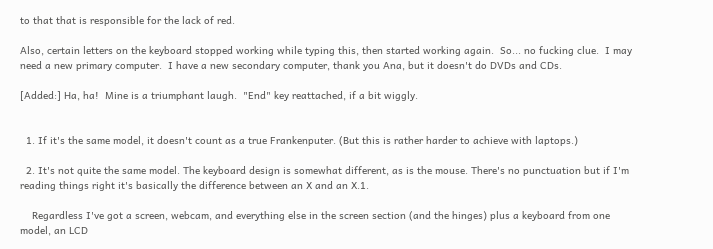to that that is responsible for the lack of red.

Also, certain letters on the keyboard stopped working while typing this, then started working again.  So... no fucking clue.  I may need a new primary computer.  I have a new secondary computer, thank you Ana, but it doesn't do DVDs and CDs.

[Added:] Ha, ha!  Mine is a triumphant laugh.  "End" key reattached, if a bit wiggly.


  1. If it's the same model, it doesn't count as a true Frankenputer. (But this is rather harder to achieve with laptops.)

  2. It's not quite the same model. The keyboard design is somewhat different, as is the mouse. There's no punctuation but if I'm reading things right it's basically the difference between an X and an X.1.

    Regardless I've got a screen, webcam, and everything else in the screen section (and the hinges) plus a keyboard from one model, an LCD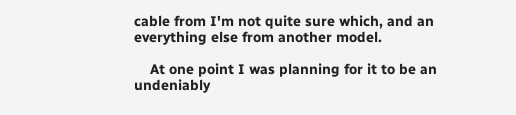cable from I'm not quite sure which, and an everything else from another model.

    At one point I was planning for it to be an undeniably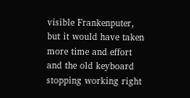visible Frankenputer, but it would have taken more time and effort and the old keyboard stopping working right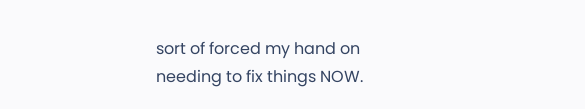sort of forced my hand on needing to fix things NOW.